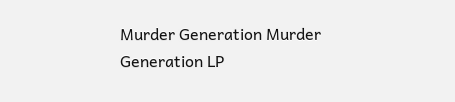Murder Generation Murder Generation LP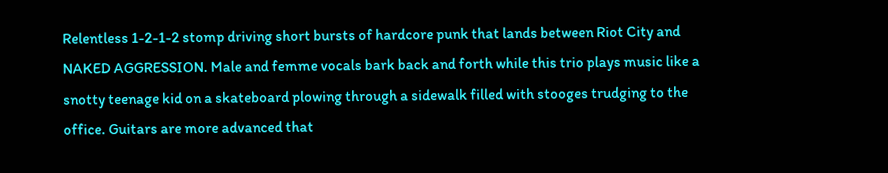Relentless 1-2-1-2 stomp driving short bursts of hardcore punk that lands between Riot City and NAKED AGGRESSION. Male and femme vocals bark back and forth while this trio plays music like a snotty teenage kid on a skateboard plowing through a sidewalk filled with stooges trudging to the office. Guitars are more advanced that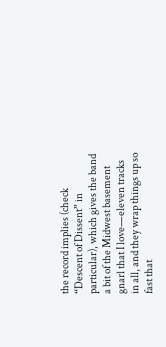the record implies (check “Descent of Dissent” in particular), which gives the band a bit of the Midwest basement gnarl that I love—eleven tracks in all, and they wrap things up so fast that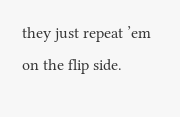they just repeat ’em on the flip side.